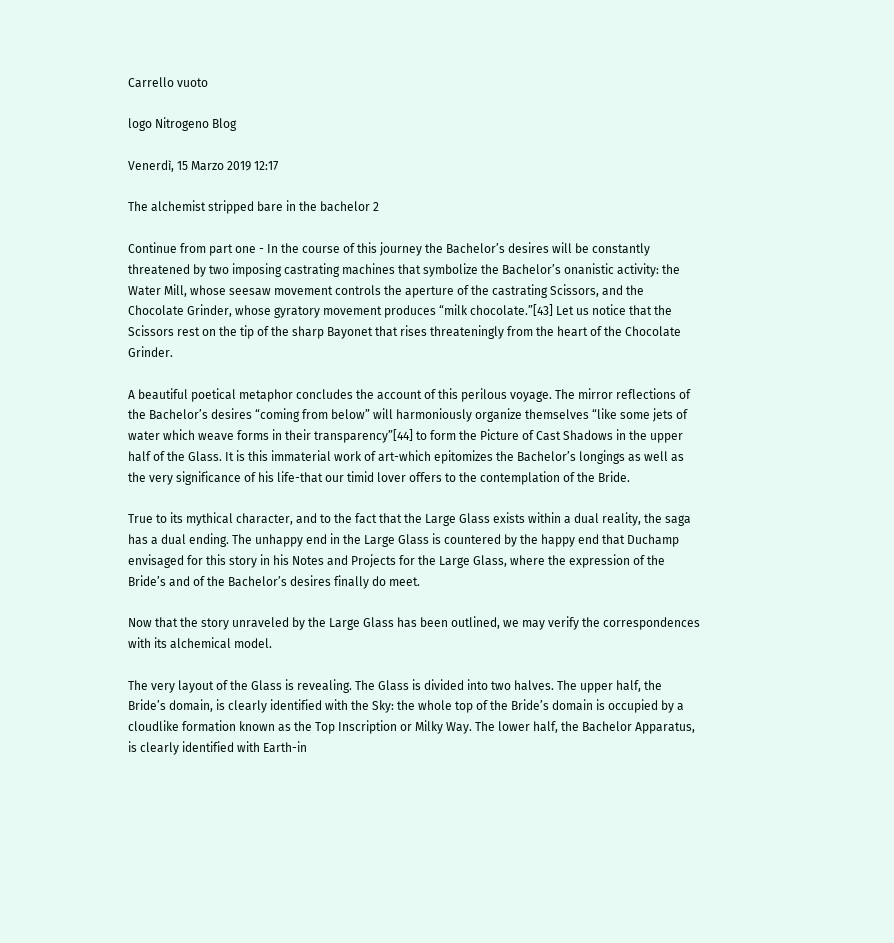Carrello vuoto

logo Nitrogeno Blog

Venerdì, 15 Marzo 2019 12:17

The alchemist stripped bare in the bachelor 2

Continue from part one - In the course of this journey the Bachelor’s desires will be constantly threatened by two imposing castrating machines that symbolize the Bachelor’s onanistic activity: the Water Mill, whose seesaw movement controls the aperture of the castrating Scissors, and the Chocolate Grinder, whose gyratory movement produces “milk chocolate.”[43] Let us notice that the Scissors rest on the tip of the sharp Bayonet that rises threateningly from the heart of the Chocolate Grinder.

A beautiful poetical metaphor concludes the account of this perilous voyage. The mirror reflections of the Bachelor’s desires “coming from below” will harmoniously organize themselves “like some jets of water which weave forms in their transparency”[44] to form the Picture of Cast Shadows in the upper half of the Glass. It is this immaterial work of art-which epitomizes the Bachelor’s longings as well as the very significance of his life-that our timid lover offers to the contemplation of the Bride.

True to its mythical character, and to the fact that the Large Glass exists within a dual reality, the saga has a dual ending. The unhappy end in the Large Glass is countered by the happy end that Duchamp envisaged for this story in his Notes and Projects for the Large Glass, where the expression of the Bride’s and of the Bachelor’s desires finally do meet.

Now that the story unraveled by the Large Glass has been outlined, we may verify the correspondences with its alchemical model.

The very layout of the Glass is revealing. The Glass is divided into two halves. The upper half, the Bride’s domain, is clearly identified with the Sky: the whole top of the Bride’s domain is occupied by a cloudlike formation known as the Top Inscription or Milky Way. The lower half, the Bachelor Apparatus, is clearly identified with Earth-in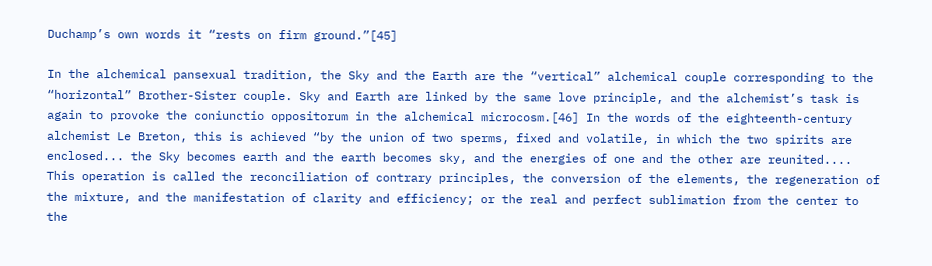Duchamp’s own words it “rests on firm ground.”[45]

In the alchemical pansexual tradition, the Sky and the Earth are the “vertical” alchemical couple corresponding to the “horizontal” Brother-Sister couple. Sky and Earth are linked by the same love principle, and the alchemist’s task is again to provoke the coniunctio oppositorum in the alchemical microcosm.[46] In the words of the eighteenth-century alchemist Le Breton, this is achieved “by the union of two sperms, fixed and volatile, in which the two spirits are enclosed... the Sky becomes earth and the earth becomes sky, and the energies of one and the other are reunited.... This operation is called the reconciliation of contrary principles, the conversion of the elements, the regeneration of the mixture, and the manifestation of clarity and efficiency; or the real and perfect sublimation from the center to the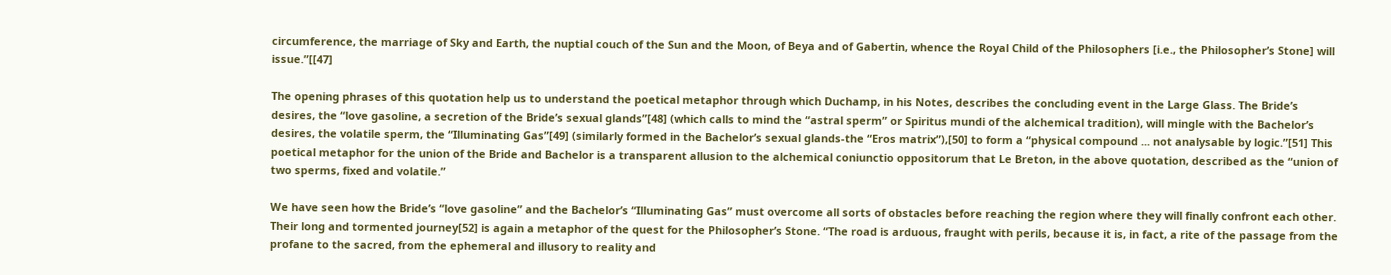circumference, the marriage of Sky and Earth, the nuptial couch of the Sun and the Moon, of Beya and of Gabertin, whence the Royal Child of the Philosophers [i.e., the Philosopher’s Stone] will issue.”[[47]

The opening phrases of this quotation help us to understand the poetical metaphor through which Duchamp, in his Notes, describes the concluding event in the Large Glass. The Bride’s desires, the “love gasoline, a secretion of the Bride’s sexual glands”[48] (which calls to mind the “astral sperm” or Spiritus mundi of the alchemical tradition), will mingle with the Bachelor’s desires, the volatile sperm, the “Illuminating Gas”[49] (similarly formed in the Bachelor’s sexual glands-the “Eros matrix”),[50] to form a “physical compound ... not analysable by logic.”[51] This poetical metaphor for the union of the Bride and Bachelor is a transparent allusion to the alchemical coniunctio oppositorum that Le Breton, in the above quotation, described as the “union of two sperms, fixed and volatile.”

We have seen how the Bride’s “love gasoline” and the Bachelor’s “Illuminating Gas” must overcome all sorts of obstacles before reaching the region where they will finally confront each other. Their long and tormented journey[52] is again a metaphor of the quest for the Philosopher’s Stone. “The road is arduous, fraught with perils, because it is, in fact, a rite of the passage from the profane to the sacred, from the ephemeral and illusory to reality and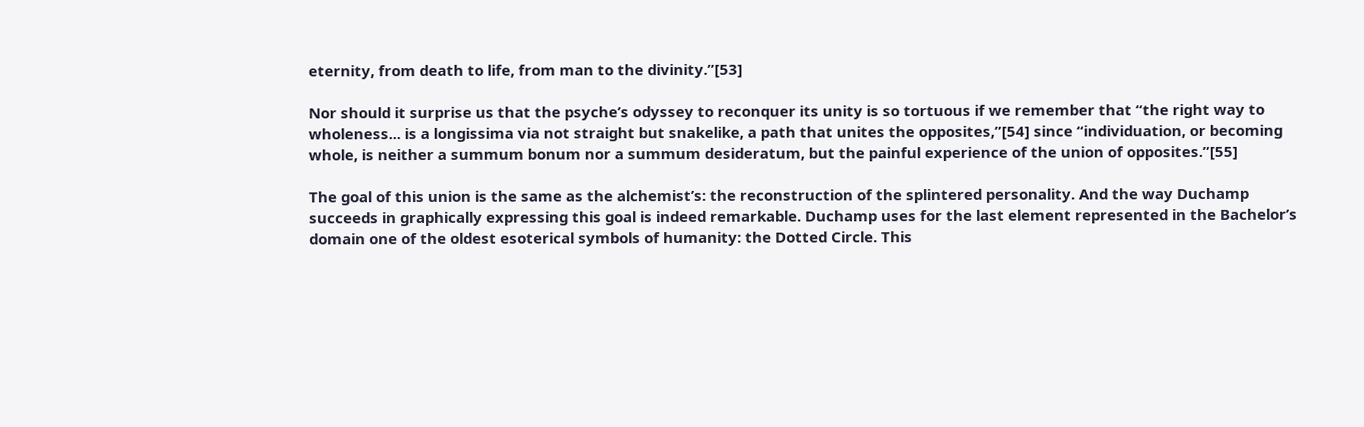eternity, from death to life, from man to the divinity.”[53]

Nor should it surprise us that the psyche’s odyssey to reconquer its unity is so tortuous if we remember that “the right way to wholeness... is a longissima via not straight but snakelike, a path that unites the opposites,”[54] since “individuation, or becoming whole, is neither a summum bonum nor a summum desideratum, but the painful experience of the union of opposites.”[55]

The goal of this union is the same as the alchemist’s: the reconstruction of the splintered personality. And the way Duchamp succeeds in graphically expressing this goal is indeed remarkable. Duchamp uses for the last element represented in the Bachelor’s domain one of the oldest esoterical symbols of humanity: the Dotted Circle. This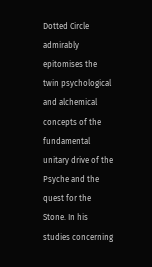Dotted Circle admirably epitomises the twin psychological and alchemical concepts of the fundamental unitary drive of the Psyche and the quest for the Stone. In his studies concerning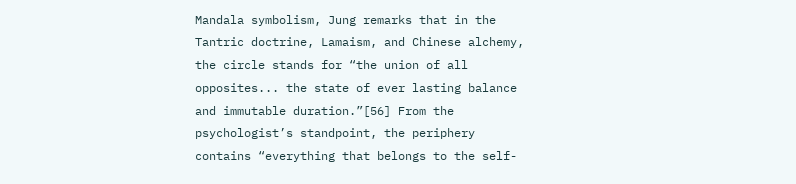Mandala symbolism, Jung remarks that in the Tantric doctrine, Lamaism, and Chinese alchemy, the circle stands for “the union of all opposites... the state of ever lasting balance and immutable duration.”[56] From the psychologist’s standpoint, the periphery contains “everything that belongs to the self-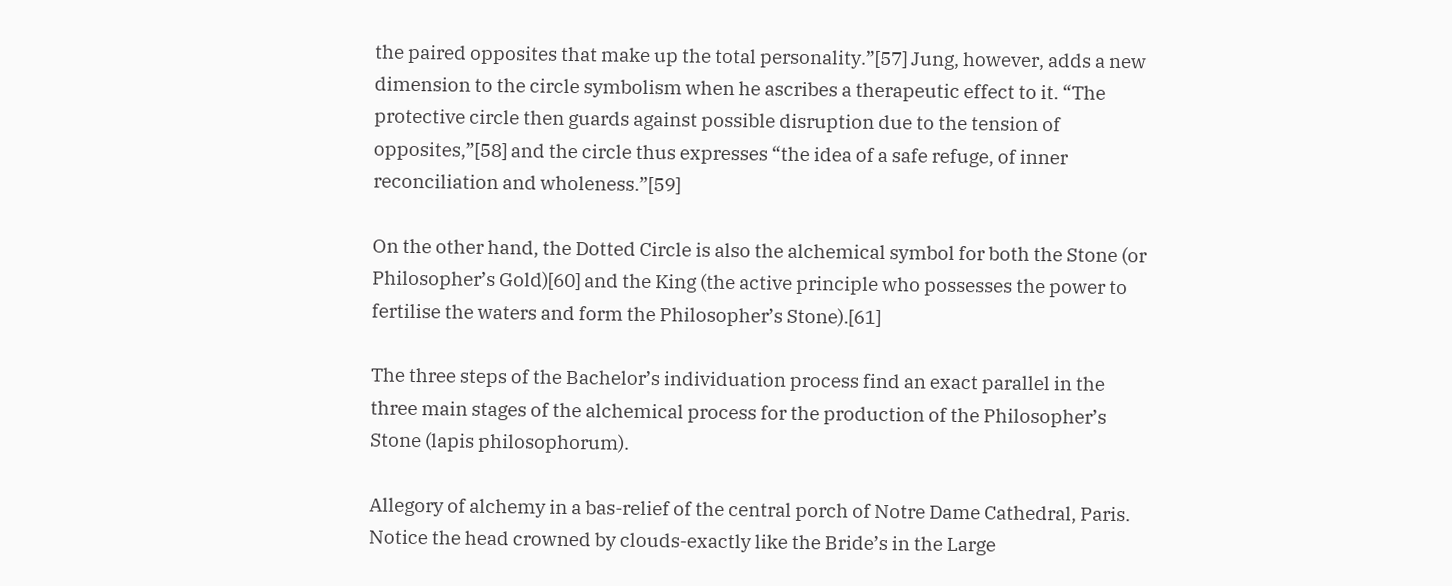the paired opposites that make up the total personality.”[57] Jung, however, adds a new dimension to the circle symbolism when he ascribes a therapeutic effect to it. “The protective circle then guards against possible disruption due to the tension of opposites,”[58] and the circle thus expresses “the idea of a safe refuge, of inner reconciliation and wholeness.”[59]

On the other hand, the Dotted Circle is also the alchemical symbol for both the Stone (or Philosopher’s Gold)[60] and the King (the active principle who possesses the power to fertilise the waters and form the Philosopher’s Stone).[61]

The three steps of the Bachelor’s individuation process find an exact parallel in the three main stages of the alchemical process for the production of the Philosopher’s Stone (lapis philosophorum).

Allegory of alchemy in a bas-relief of the central porch of Notre Dame Cathedral, Paris. Notice the head crowned by clouds-exactly like the Bride’s in the Large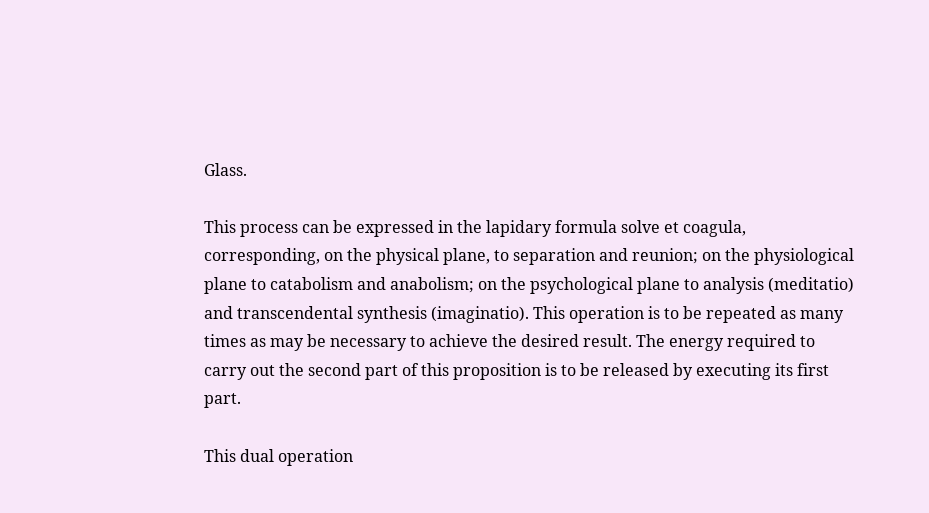Glass.

This process can be expressed in the lapidary formula solve et coagula, corresponding, on the physical plane, to separation and reunion; on the physiological plane to catabolism and anabolism; on the psychological plane to analysis (meditatio) and transcendental synthesis (imaginatio). This operation is to be repeated as many times as may be necessary to achieve the desired result. The energy required to carry out the second part of this proposition is to be released by executing its first part.

This dual operation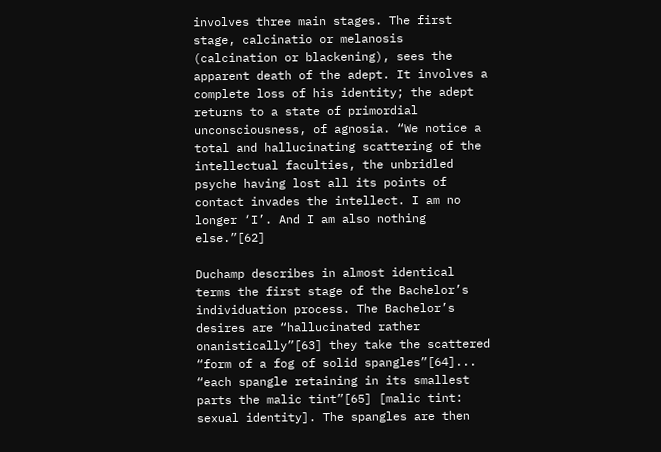involves three main stages. The first stage, calcinatio or melanosis (calcination or blackening), sees the apparent death of the adept. It involves a complete loss of his identity; the adept returns to a state of primordial unconsciousness, of agnosia. “We notice a total and hallucinating scattering of the intellectual faculties, the unbridled psyche having lost all its points of contact invades the intellect. I am no longer ‘I’. And I am also nothing else.”[62]

Duchamp describes in almost identical terms the first stage of the Bachelor’s individuation process. The Bachelor’s desires are “hallucinated rather onanistically”[63] they take the scattered “form of a fog of solid spangles”[64]... “each spangle retaining in its smallest parts the malic tint”[65] [malic tint: sexual identity]. The spangles are then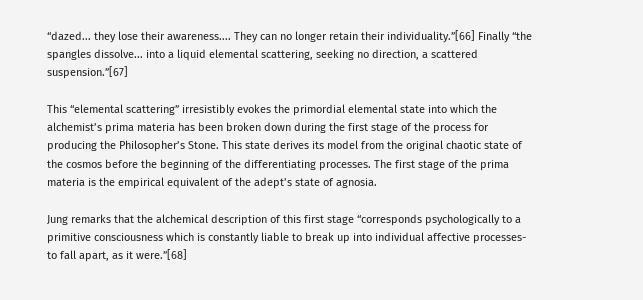“dazed... they lose their awareness.... They can no longer retain their individuality.”[66] Finally “the spangles dissolve... into a liquid elemental scattering, seeking no direction, a scattered suspension.”[67]

This “elemental scattering” irresistibly evokes the primordial elemental state into which the alchemist’s prima materia has been broken down during the first stage of the process for producing the Philosopher’s Stone. This state derives its model from the original chaotic state of the cosmos before the beginning of the differentiating processes. The first stage of the prima materia is the empirical equivalent of the adept’s state of agnosia.

Jung remarks that the alchemical description of this first stage “corresponds psychologically to a primitive consciousness which is constantly liable to break up into individual affective processes-to fall apart, as it were.”[68]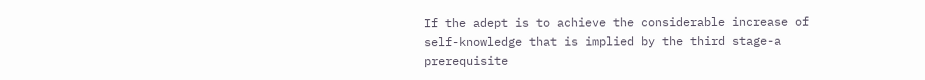If the adept is to achieve the considerable increase of self-knowledge that is implied by the third stage-a prerequisite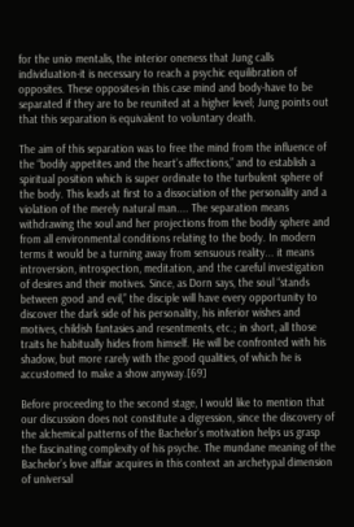for the unio mentalis, the interior oneness that Jung calls individuation-it is necessary to reach a psychic equilibration of opposites. These opposites-in this case mind and body-have to be separated if they are to be reunited at a higher level; Jung points out that this separation is equivalent to voluntary death.

The aim of this separation was to free the mind from the influence of the “bodily appetites and the heart’s affections,” and to establish a spiritual position which is super ordinate to the turbulent sphere of the body. This leads at first to a dissociation of the personality and a violation of the merely natural man.... The separation means withdrawing the soul and her projections from the bodily sphere and from all environmental conditions relating to the body. In modern terms it would be a turning away from sensuous reality... it means introversion, introspection, meditation, and the careful investigation of desires and their motives. Since, as Dorn says, the soul “stands between good and evil,” the disciple will have every opportunity to discover the dark side of his personality, his inferior wishes and motives, childish fantasies and resentments, etc.; in short, all those traits he habitually hides from himself. He will be confronted with his shadow, but more rarely with the good qualities, of which he is accustomed to make a show anyway.[69]

Before proceeding to the second stage, I would like to mention that our discussion does not constitute a digression, since the discovery of the alchemical patterns of the Bachelor’s motivation helps us grasp the fascinating complexity of his psyche. The mundane meaning of the Bachelor’s love affair acquires in this context an archetypal dimension of universal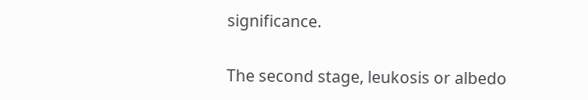significance.

The second stage, leukosis or albedo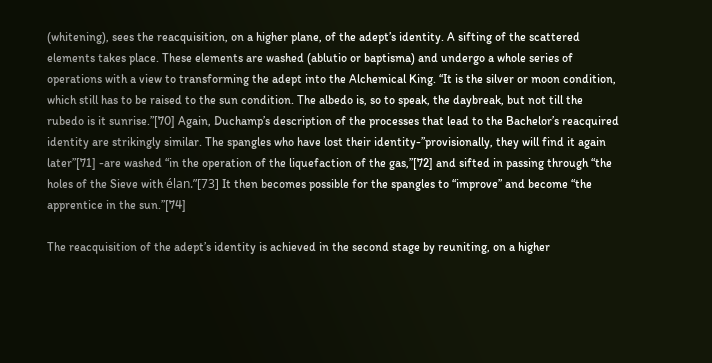(whitening), sees the reacquisition, on a higher plane, of the adept’s identity. A sifting of the scattered elements takes place. These elements are washed (ablutio or baptisma) and undergo a whole series of operations with a view to transforming the adept into the Alchemical King. “It is the silver or moon condition, which still has to be raised to the sun condition. The albedo is, so to speak, the daybreak, but not till the rubedo is it sunrise.”[70] Again, Duchamp’s description of the processes that lead to the Bachelor’s reacquired identity are strikingly similar. The spangles who have lost their identity-”provisionally, they will find it again later”[71] -are washed “in the operation of the liquefaction of the gas,”[72] and sifted in passing through “the holes of the Sieve with élan.”[73] It then becomes possible for the spangles to “improve” and become “the apprentice in the sun.”[74]

The reacquisition of the adept’s identity is achieved in the second stage by reuniting, on a higher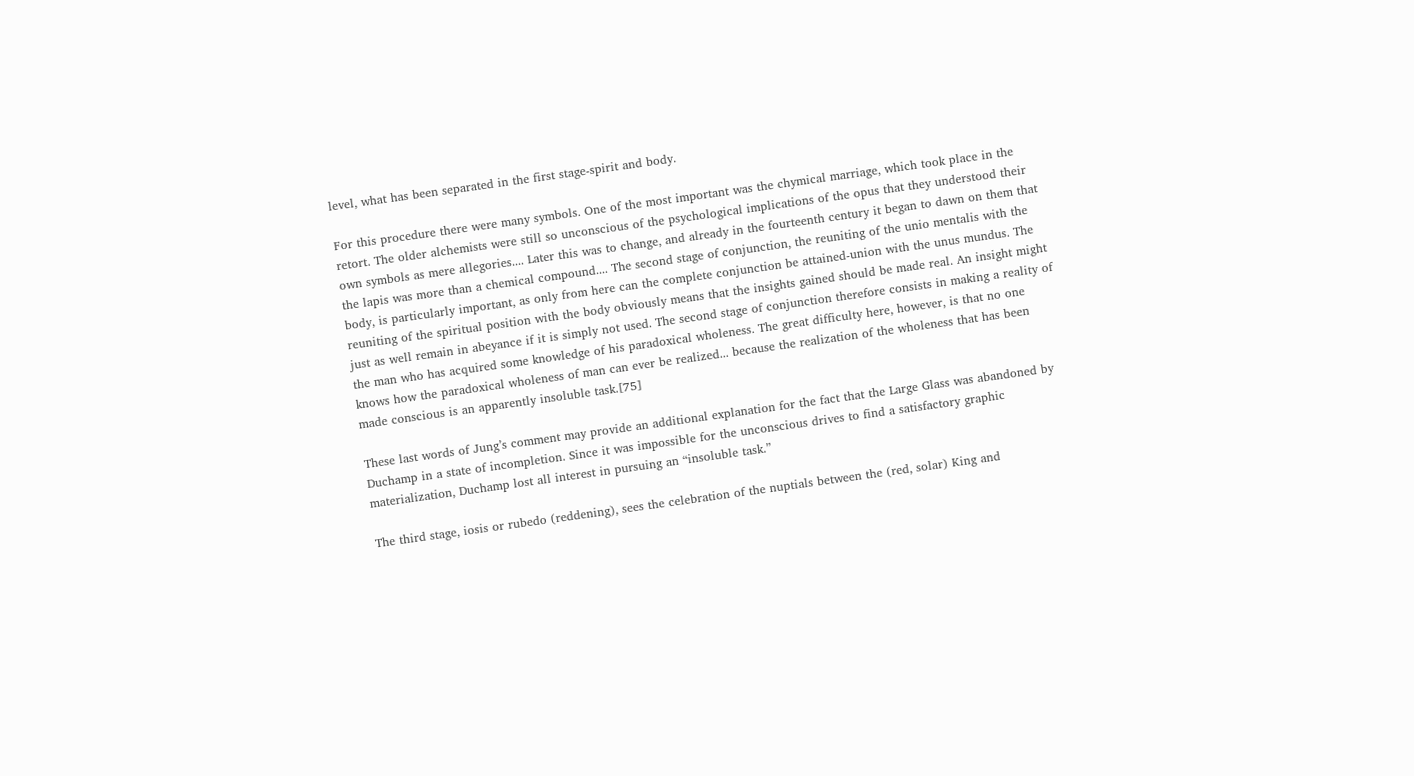level, what has been separated in the first stage-spirit and body.

For this procedure there were many symbols. One of the most important was the chymical marriage, which took place in the retort. The older alchemists were still so unconscious of the psychological implications of the opus that they understood their own symbols as mere allegories.... Later this was to change, and already in the fourteenth century it began to dawn on them that the lapis was more than a chemical compound.... The second stage of conjunction, the reuniting of the unio mentalis with the body, is particularly important, as only from here can the complete conjunction be attained-union with the unus mundus. The reuniting of the spiritual position with the body obviously means that the insights gained should be made real. An insight might just as well remain in abeyance if it is simply not used. The second stage of conjunction therefore consists in making a reality of the man who has acquired some knowledge of his paradoxical wholeness. The great difficulty here, however, is that no one knows how the paradoxical wholeness of man can ever be realized... because the realization of the wholeness that has been made conscious is an apparently insoluble task.[75]

These last words of Jung’s comment may provide an additional explanation for the fact that the Large Glass was abandoned by Duchamp in a state of incompletion. Since it was impossible for the unconscious drives to find a satisfactory graphic materialization, Duchamp lost all interest in pursuing an “insoluble task.”

The third stage, iosis or rubedo (reddening), sees the celebration of the nuptials between the (red, solar) King and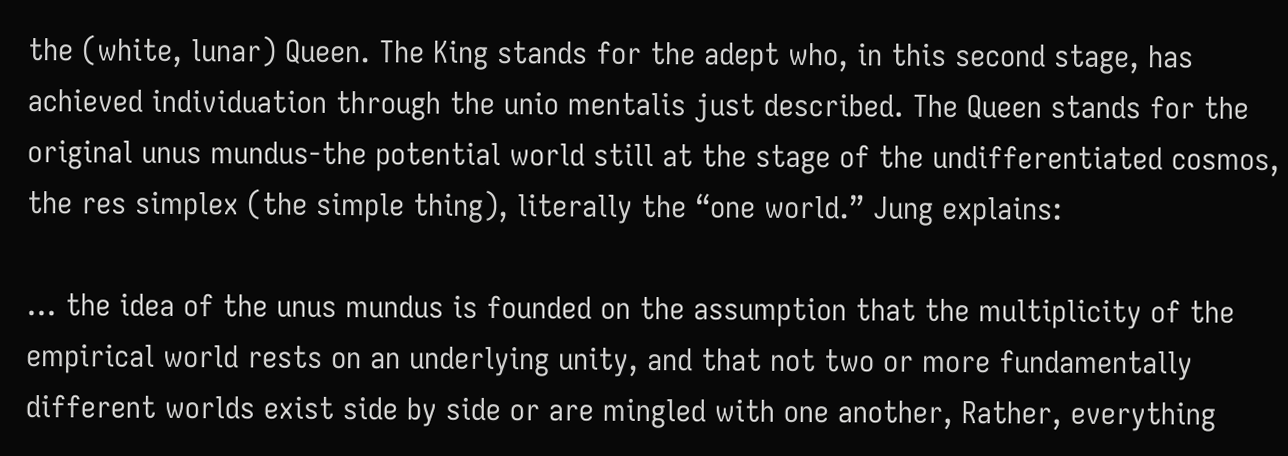the (white, lunar) Queen. The King stands for the adept who, in this second stage, has achieved individuation through the unio mentalis just described. The Queen stands for the original unus mundus-the potential world still at the stage of the undifferentiated cosmos, the res simplex (the simple thing), literally the “one world.” Jung explains:

... the idea of the unus mundus is founded on the assumption that the multiplicity of the empirical world rests on an underlying unity, and that not two or more fundamentally different worlds exist side by side or are mingled with one another, Rather, everything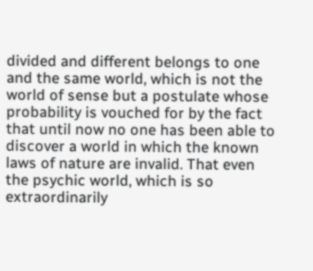divided and different belongs to one and the same world, which is not the world of sense but a postulate whose probability is vouched for by the fact that until now no one has been able to discover a world in which the known laws of nature are invalid. That even the psychic world, which is so extraordinarily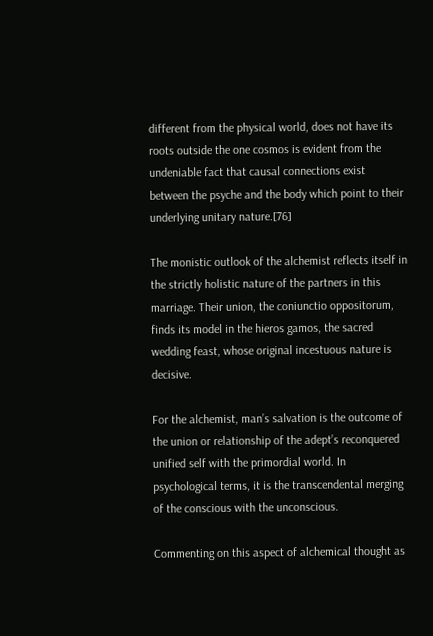different from the physical world, does not have its roots outside the one cosmos is evident from the undeniable fact that causal connections exist between the psyche and the body which point to their underlying unitary nature.[76]

The monistic outlook of the alchemist reflects itself in the strictly holistic nature of the partners in this marriage. Their union, the coniunctio oppositorum, finds its model in the hieros gamos, the sacred wedding feast, whose original incestuous nature is decisive.

For the alchemist, man’s salvation is the outcome of the union or relationship of the adept’s reconquered unified self with the primordial world. In psychological terms, it is the transcendental merging of the conscious with the unconscious.

Commenting on this aspect of alchemical thought as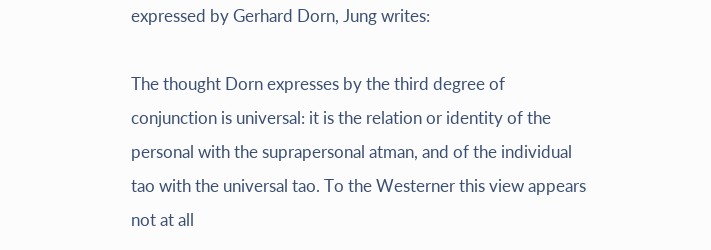expressed by Gerhard Dorn, Jung writes:

The thought Dorn expresses by the third degree of conjunction is universal: it is the relation or identity of the personal with the suprapersonal atman, and of the individual tao with the universal tao. To the Westerner this view appears not at all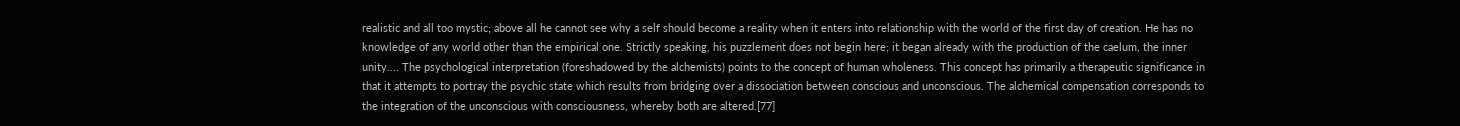realistic and all too mystic; above all he cannot see why a self should become a reality when it enters into relationship with the world of the first day of creation. He has no knowledge of any world other than the empirical one. Strictly speaking, his puzzlement does not begin here; it began already with the production of the caelum, the inner unity.... The psychological interpretation (foreshadowed by the alchemists) points to the concept of human wholeness. This concept has primarily a therapeutic significance in that it attempts to portray the psychic state which results from bridging over a dissociation between conscious and unconscious. The alchemical compensation corresponds to the integration of the unconscious with consciousness, whereby both are altered.[77]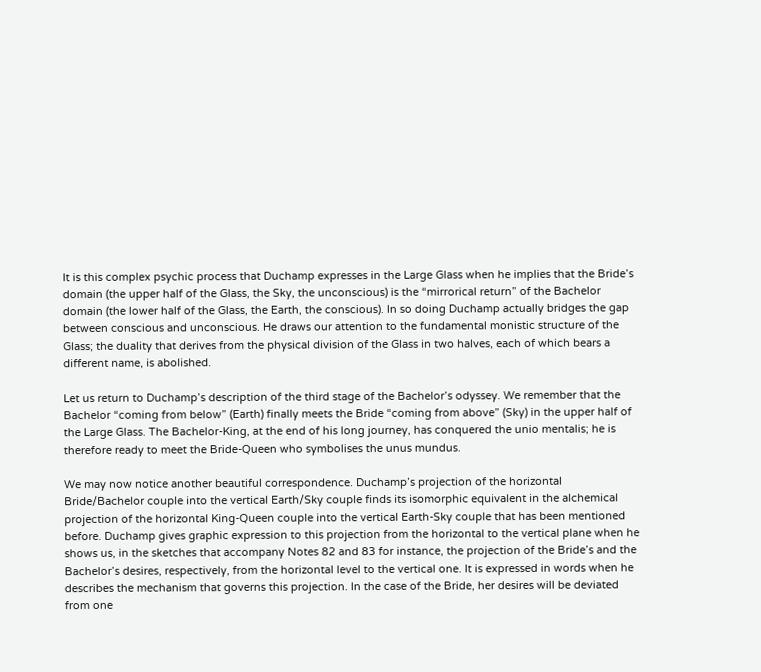It is this complex psychic process that Duchamp expresses in the Large Glass when he implies that the Bride’s domain (the upper half of the Glass, the Sky, the unconscious) is the “mirrorical return” of the Bachelor domain (the lower half of the Glass, the Earth, the conscious). In so doing Duchamp actually bridges the gap between conscious and unconscious. He draws our attention to the fundamental monistic structure of the Glass; the duality that derives from the physical division of the Glass in two halves, each of which bears a different name, is abolished.

Let us return to Duchamp’s description of the third stage of the Bachelor’s odyssey. We remember that the Bachelor “coming from below” (Earth) finally meets the Bride “coming from above” (Sky) in the upper half of the Large Glass. The Bachelor-King, at the end of his long journey, has conquered the unio mentalis; he is therefore ready to meet the Bride-Queen who symbolises the unus mundus.

We may now notice another beautiful correspondence. Duchamp’s projection of the horizontal Bride/Bachelor couple into the vertical Earth/Sky couple finds its isomorphic equivalent in the alchemical projection of the horizontal King-Queen couple into the vertical Earth-Sky couple that has been mentioned before. Duchamp gives graphic expression to this projection from the horizontal to the vertical plane when he shows us, in the sketches that accompany Notes 82 and 83 for instance, the projection of the Bride’s and the Bachelor’s desires, respectively, from the horizontal level to the vertical one. It is expressed in words when he describes the mechanism that governs this projection. In the case of the Bride, her desires will be deviated from one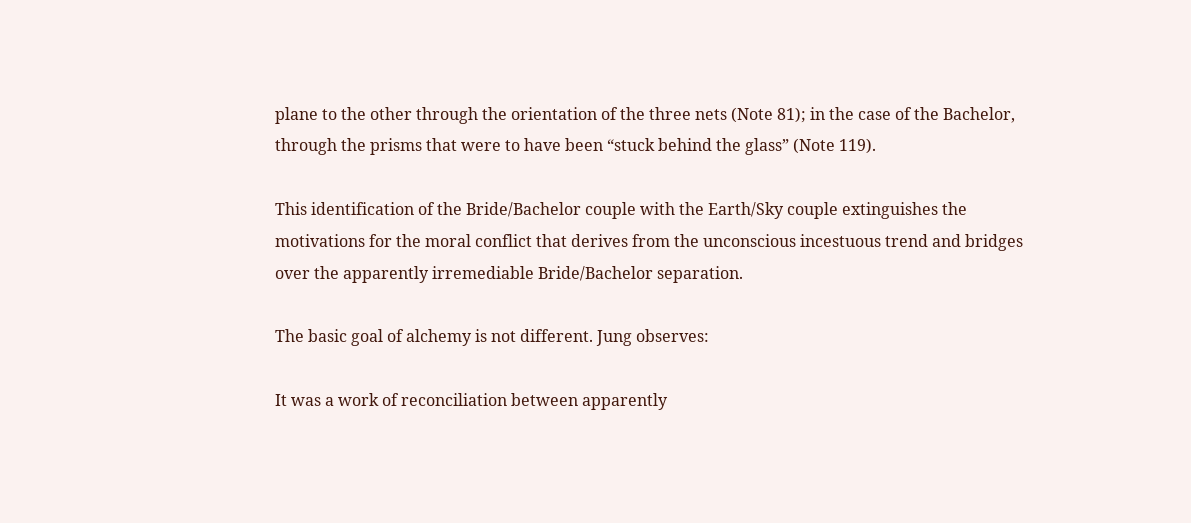plane to the other through the orientation of the three nets (Note 81); in the case of the Bachelor, through the prisms that were to have been “stuck behind the glass” (Note 119).

This identification of the Bride/Bachelor couple with the Earth/Sky couple extinguishes the motivations for the moral conflict that derives from the unconscious incestuous trend and bridges over the apparently irremediable Bride/Bachelor separation.

The basic goal of alchemy is not different. Jung observes:

It was a work of reconciliation between apparently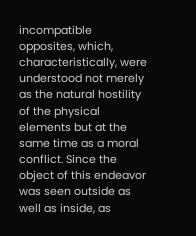incompatible opposites, which, characteristically, were understood not merely as the natural hostility of the physical elements but at the same time as a moral conflict. Since the object of this endeavor was seen outside as well as inside, as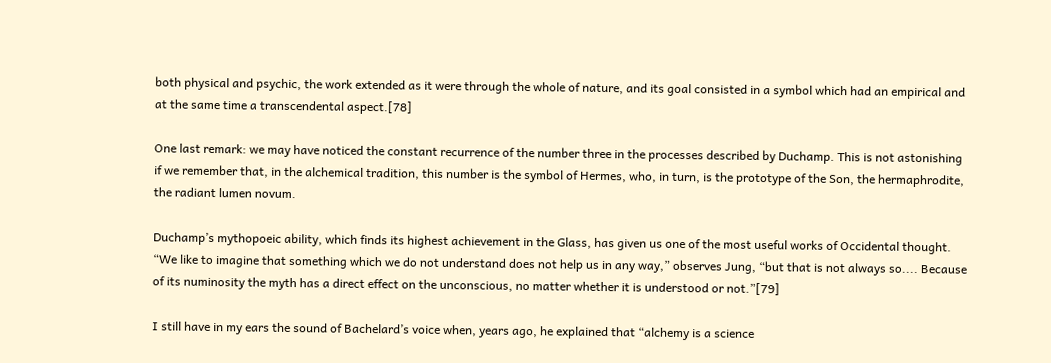both physical and psychic, the work extended as it were through the whole of nature, and its goal consisted in a symbol which had an empirical and at the same time a transcendental aspect.[78]

One last remark: we may have noticed the constant recurrence of the number three in the processes described by Duchamp. This is not astonishing if we remember that, in the alchemical tradition, this number is the symbol of Hermes, who, in turn, is the prototype of the Son, the hermaphrodite, the radiant lumen novum.

Duchamp’s mythopoeic ability, which finds its highest achievement in the Glass, has given us one of the most useful works of Occidental thought. “We like to imagine that something which we do not understand does not help us in any way,” observes Jung, “but that is not always so.... Because of its numinosity the myth has a direct effect on the unconscious, no matter whether it is understood or not.”[79]

I still have in my ears the sound of Bachelard’s voice when, years ago, he explained that “alchemy is a science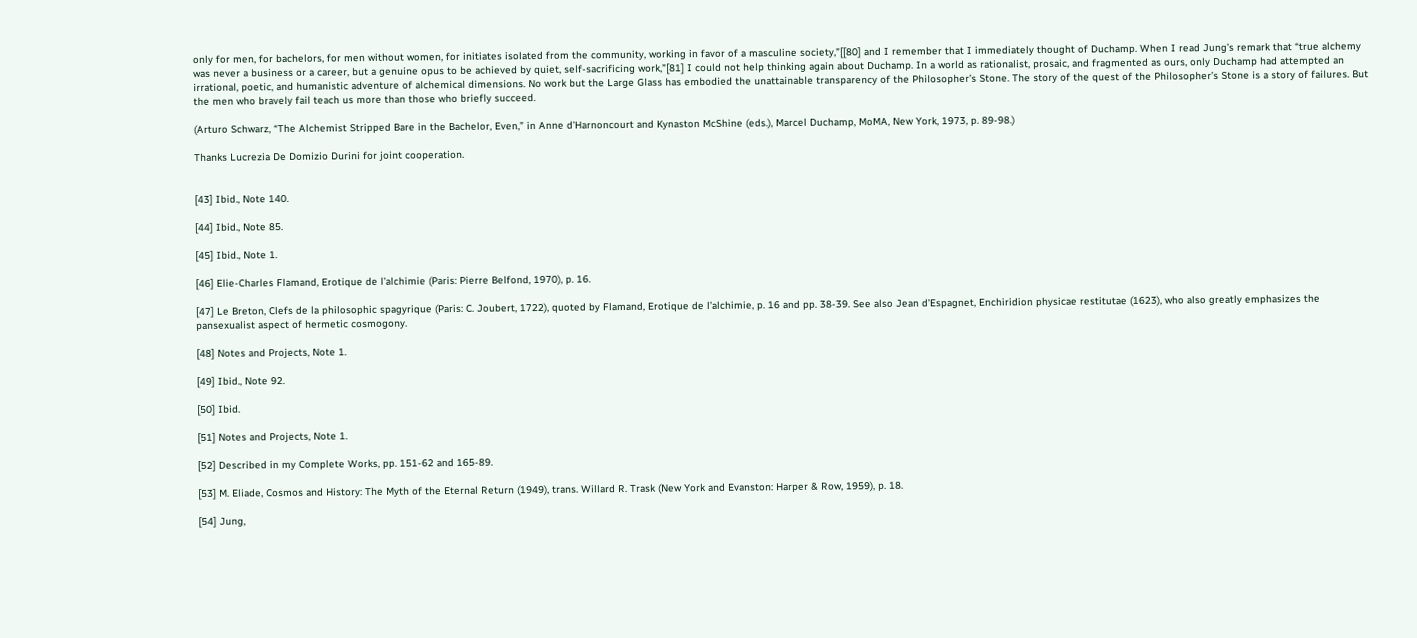only for men, for bachelors, for men without women, for initiates isolated from the community, working in favor of a masculine society,”[[80] and I remember that I immediately thought of Duchamp. When I read Jung’s remark that “true alchemy was never a business or a career, but a genuine opus to be achieved by quiet, self-sacrificing work,”[81] I could not help thinking again about Duchamp. In a world as rationalist, prosaic, and fragmented as ours, only Duchamp had attempted an irrational, poetic, and humanistic adventure of alchemical dimensions. No work but the Large Glass has embodied the unattainable transparency of the Philosopher’s Stone. The story of the quest of the Philosopher’s Stone is a story of failures. But the men who bravely fail teach us more than those who briefly succeed.

(Arturo Schwarz, “The Alchemist Stripped Bare in the Bachelor, Even,” in Anne d’Harnoncourt and Kynaston McShine (eds.), Marcel Duchamp, MoMA, New York, 1973, p. 89-98.)

Thanks Lucrezia De Domizio Durini for joint cooperation.


[43] Ibid., Note 140.

[44] Ibid., Note 85.

[45] Ibid., Note 1.

[46] Elie-Charles Flamand, Erotique de l’alchimie (Paris: Pierre Belfond, 1970), p. 16.

[47] Le Breton, Clefs de la philosophic spagyrique (Paris: C. Joubert, 1722), quoted by Flamand, Erotique de l’alchimie, p. 16 and pp. 38-39. See also Jean d’Espagnet, Enchiridion physicae restitutae (1623), who also greatly emphasizes the pansexualist aspect of hermetic cosmogony.

[48] Notes and Projects, Note 1.

[49] Ibid., Note 92.

[50] Ibid.

[51] Notes and Projects, Note 1.

[52] Described in my Complete Works, pp. 151-62 and 165-89.

[53] M. Eliade, Cosmos and History: The Myth of the Eternal Return (1949), trans. Willard R. Trask (New York and Evanston: Harper & Row, 1959), p. 18.

[54] Jung,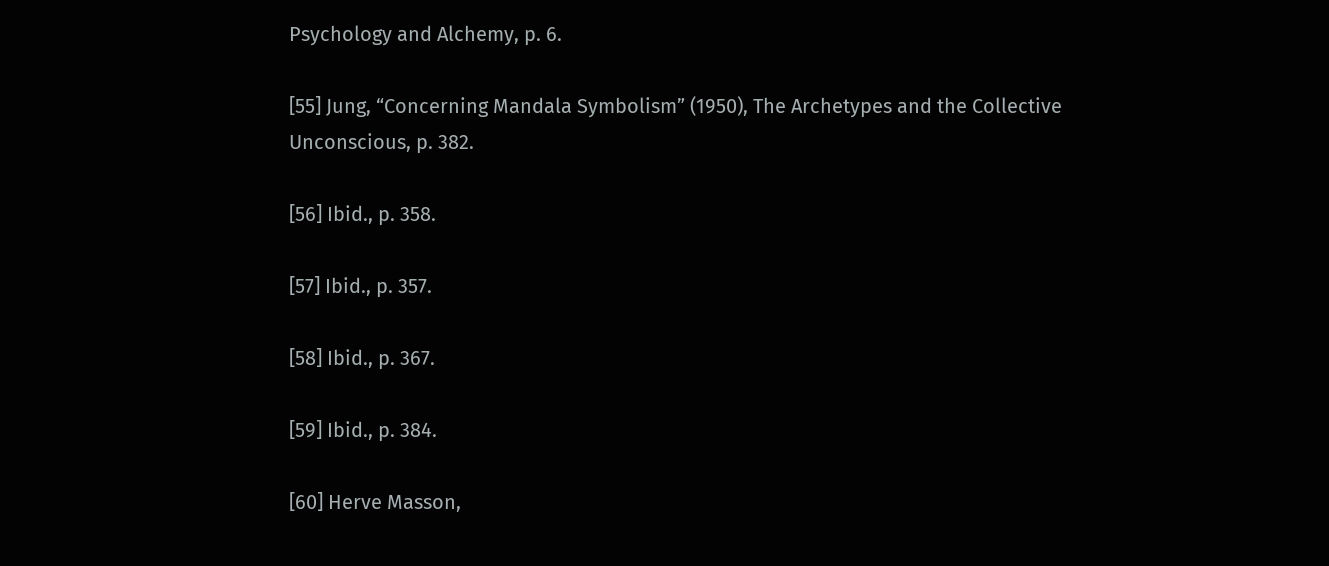Psychology and Alchemy, p. 6.

[55] Jung, “Concerning Mandala Symbolism” (1950), The Archetypes and the Collective Unconscious, p. 382.

[56] Ibid., p. 358.

[57] Ibid., p. 357.

[58] Ibid., p. 367.

[59] Ibid., p. 384.

[60] Herve Masson,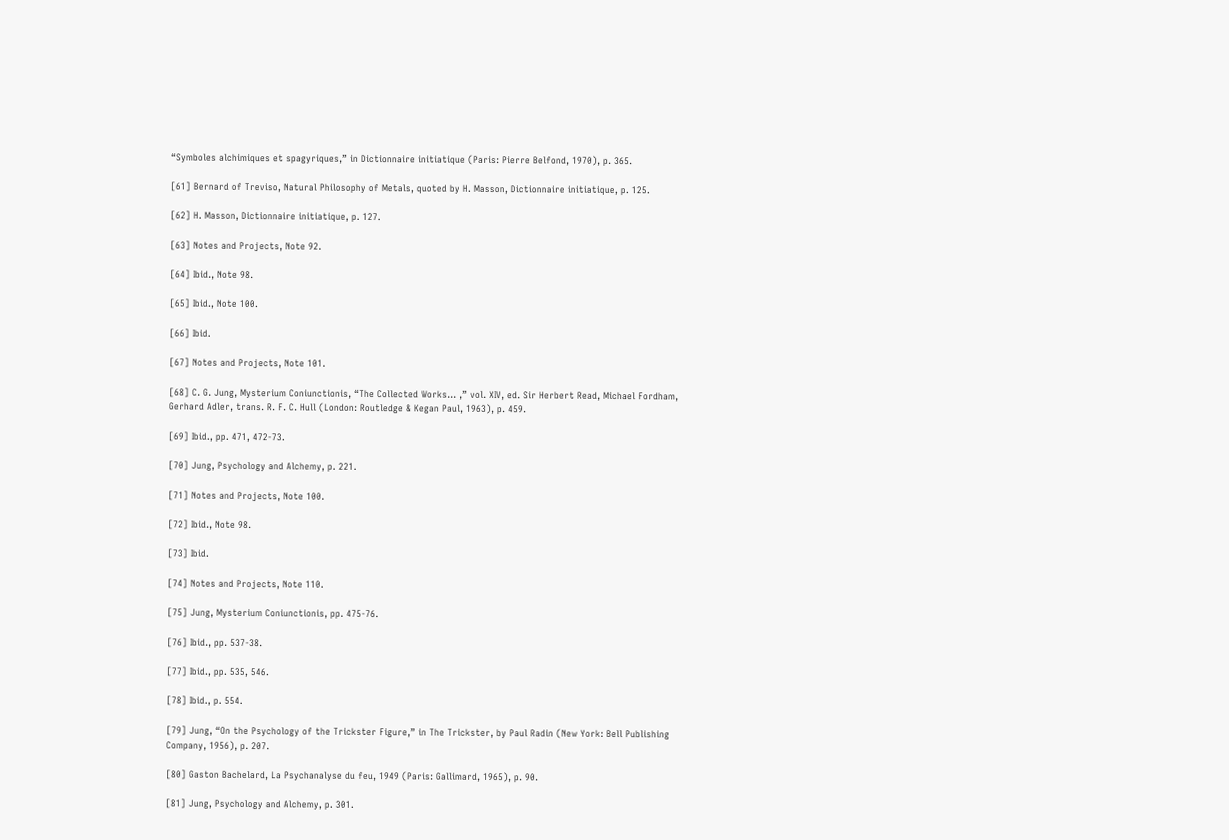“Symboles alchimiques et spagyriques,” in Dictionnaire initiatique (Paris: Pierre Belfond, 1970), p. 365.

[61] Bernard of Treviso, Natural Philosophy of Metals, quoted by H. Masson, Dictionnaire initiatique, p. 125.

[62] H. Masson, Dictionnaire initiatique, p. 127.

[63] Notes and Projects, Note 92.

[64] Ibid., Note 98.

[65] Ibid., Note 100.

[66] Ibid.

[67] Notes and Projects, Note 101.

[68] C. G. Jung, Mysterium Coniunctionis, “The Collected Works... ,” vol. XIV, ed. Sir Herbert Read, Michael Fordham, Gerhard Adler, trans. R. F. C. Hull (London: Routledge & Kegan Paul, 1963), p. 459.

[69] Ibid., pp. 471, 472-73.

[70] Jung, Psychology and Alchemy, p. 221.

[71] Notes and Projects, Note 100.

[72] Ibid., Note 98.

[73] Ibid.

[74] Notes and Projects, Note 110.

[75] Jung, Mysterium Coniunctionis, pp. 475-76.

[76] Ibid., pp. 537-38.

[77] Ibid., pp. 535, 546.

[78] Ibid., p. 554.

[79] Jung, “On the Psychology of the Trickster Figure,” in The Trickster, by Paul Radin (New York: Bell Publishing Company, 1956), p. 207.

[80] Gaston Bachelard, La Psychanalyse du feu, 1949 (Paris: Gallimard, 1965), p. 90.

[81] Jung, Psychology and Alchemy, p. 301.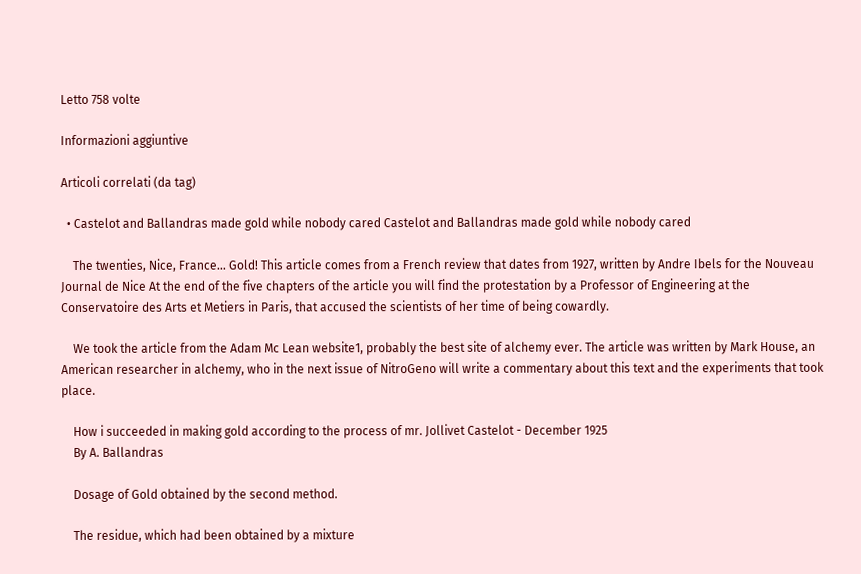Letto 758 volte

Informazioni aggiuntive

Articoli correlati (da tag)

  • Castelot and Ballandras made gold while nobody cared Castelot and Ballandras made gold while nobody cared

    The twenties, Nice, France... Gold! This article comes from a French review that dates from 1927, written by Andre Ibels for the Nouveau Journal de Nice At the end of the five chapters of the article you will find the protestation by a Professor of Engineering at the Conservatoire des Arts et Metiers in Paris, that accused the scientists of her time of being cowardly.

    We took the article from the Adam Mc Lean website1, probably the best site of alchemy ever. The article was written by Mark House, an American researcher in alchemy, who in the next issue of NitroGeno will write a commentary about this text and the experiments that took place.

    How i succeeded in making gold according to the process of mr. Jollivet Castelot - December 1925
    By A. Ballandras

    Dosage of Gold obtained by the second method.

    The residue, which had been obtained by a mixture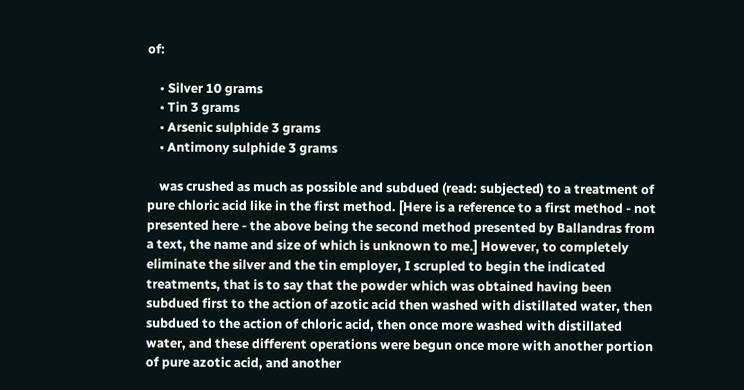of:

    • Silver 10 grams
    • Tin 3 grams
    • Arsenic sulphide 3 grams
    • Antimony sulphide 3 grams

    was crushed as much as possible and subdued (read: subjected) to a treatment of pure chloric acid like in the first method. [Here is a reference to a first method - not presented here - the above being the second method presented by Ballandras from a text, the name and size of which is unknown to me.] However, to completely eliminate the silver and the tin employer, I scrupled to begin the indicated treatments, that is to say that the powder which was obtained having been subdued first to the action of azotic acid then washed with distillated water, then subdued to the action of chloric acid, then once more washed with distillated water, and these different operations were begun once more with another portion of pure azotic acid, and another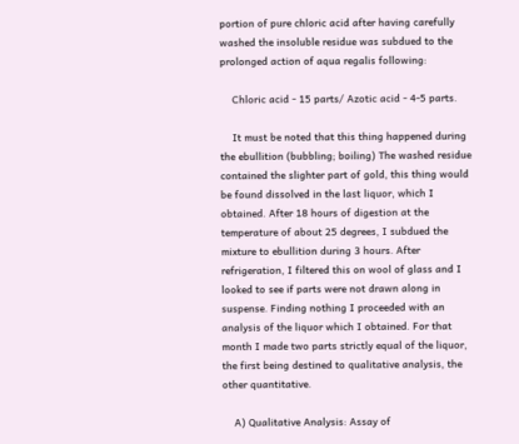portion of pure chloric acid after having carefully washed the insoluble residue was subdued to the prolonged action of aqua regalis following:

    Chloric acid - 15 parts/ Azotic acid - 4-5 parts.

    It must be noted that this thing happened during the ebullition (bubbling; boiling) The washed residue contained the slighter part of gold, this thing would be found dissolved in the last liquor, which I obtained. After 18 hours of digestion at the temperature of about 25 degrees, I subdued the mixture to ebullition during 3 hours. After refrigeration, I filtered this on wool of glass and I looked to see if parts were not drawn along in suspense. Finding nothing I proceeded with an analysis of the liquor which I obtained. For that month I made two parts strictly equal of the liquor, the first being destined to qualitative analysis, the other quantitative.

    A) Qualitative Analysis: Assay of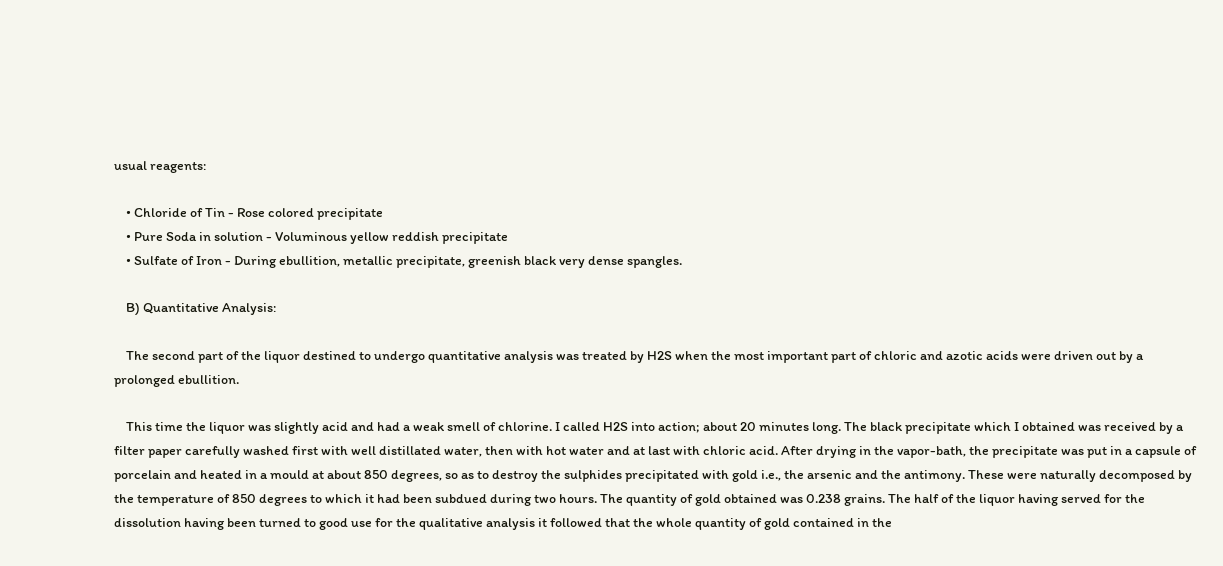usual reagents:

    • Chloride of Tin - Rose colored precipitate
    • Pure Soda in solution - Voluminous yellow reddish precipitate
    • Sulfate of Iron - During ebullition, metallic precipitate, greenish black very dense spangles.

    B) Quantitative Analysis:

    The second part of the liquor destined to undergo quantitative analysis was treated by H2S when the most important part of chloric and azotic acids were driven out by a prolonged ebullition.

    This time the liquor was slightly acid and had a weak smell of chlorine. I called H2S into action; about 20 minutes long. The black precipitate which I obtained was received by a filter paper carefully washed first with well distillated water, then with hot water and at last with chloric acid. After drying in the vapor-bath, the precipitate was put in a capsule of porcelain and heated in a mould at about 850 degrees, so as to destroy the sulphides precipitated with gold i.e., the arsenic and the antimony. These were naturally decomposed by the temperature of 850 degrees to which it had been subdued during two hours. The quantity of gold obtained was 0.238 grains. The half of the liquor having served for the dissolution having been turned to good use for the qualitative analysis it followed that the whole quantity of gold contained in the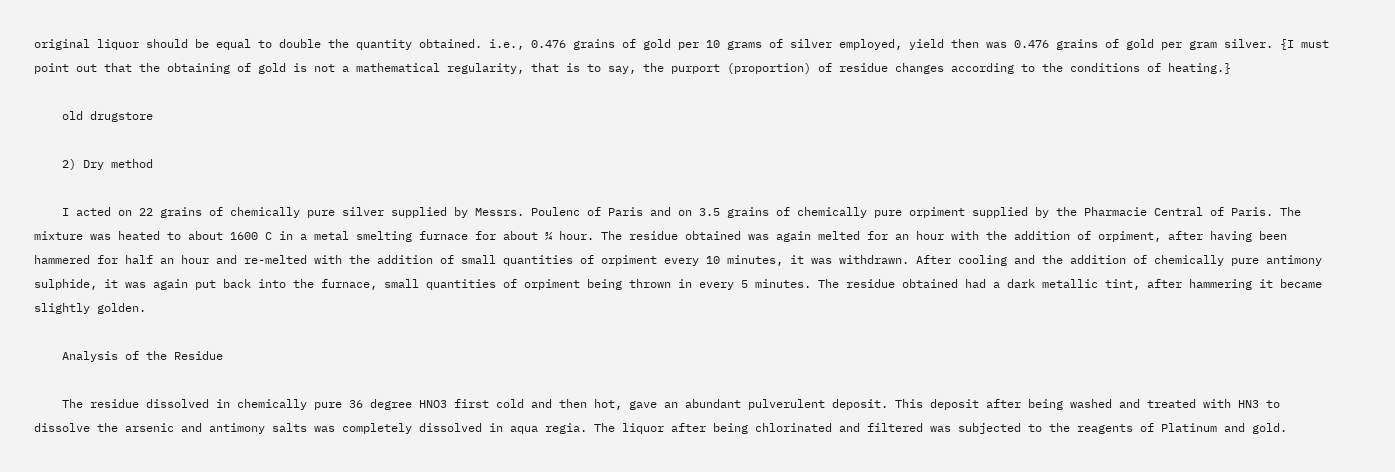original liquor should be equal to double the quantity obtained. i.e., 0.476 grains of gold per 10 grams of silver employed, yield then was 0.476 grains of gold per gram silver. {I must point out that the obtaining of gold is not a mathematical regularity, that is to say, the purport (proportion) of residue changes according to the conditions of heating.}

    old drugstore

    2) Dry method

    I acted on 22 grains of chemically pure silver supplied by Messrs. Poulenc of Paris and on 3.5 grains of chemically pure orpiment supplied by the Pharmacie Central of Paris. The mixture was heated to about 1600 C in a metal smelting furnace for about ¾ hour. The residue obtained was again melted for an hour with the addition of orpiment, after having been hammered for half an hour and re-melted with the addition of small quantities of orpiment every 10 minutes, it was withdrawn. After cooling and the addition of chemically pure antimony sulphide, it was again put back into the furnace, small quantities of orpiment being thrown in every 5 minutes. The residue obtained had a dark metallic tint, after hammering it became slightly golden.

    Analysis of the Residue

    The residue dissolved in chemically pure 36 degree HNO3 first cold and then hot, gave an abundant pulverulent deposit. This deposit after being washed and treated with HN3 to dissolve the arsenic and antimony salts was completely dissolved in aqua regia. The liquor after being chlorinated and filtered was subjected to the reagents of Platinum and gold.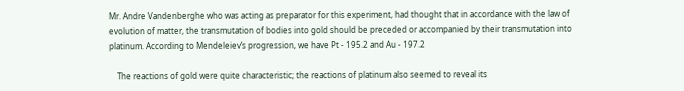Mr. Andre Vandenberghe who was acting as preparator for this experiment, had thought that in accordance with the law of evolution of matter, the transmutation of bodies into gold should be preceded or accompanied by their transmutation into platinum. According to Mendeleiev’s progression, we have Pt - 195.2 and Au - 197.2

    The reactions of gold were quite characteristic; the reactions of platinum also seemed to reveal its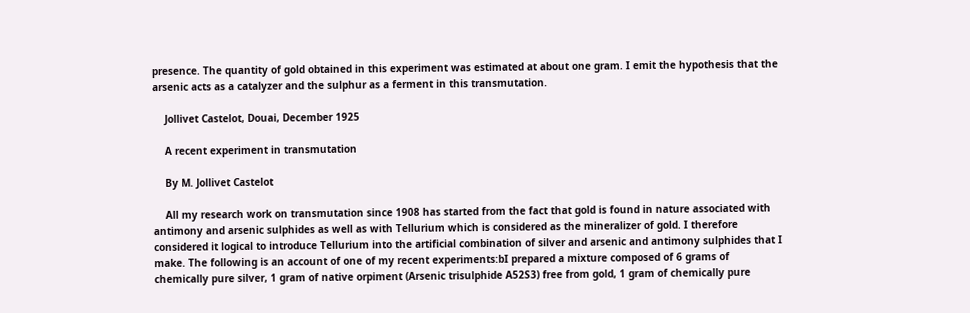presence. The quantity of gold obtained in this experiment was estimated at about one gram. I emit the hypothesis that the arsenic acts as a catalyzer and the sulphur as a ferment in this transmutation.

    Jollivet Castelot, Douai, December 1925

    A recent experiment in transmutation

    By M. Jollivet Castelot

    All my research work on transmutation since 1908 has started from the fact that gold is found in nature associated with antimony and arsenic sulphides as well as with Tellurium which is considered as the mineralizer of gold. I therefore considered it logical to introduce Tellurium into the artificial combination of silver and arsenic and antimony sulphides that I make. The following is an account of one of my recent experiments:bI prepared a mixture composed of 6 grams of chemically pure silver, 1 gram of native orpiment (Arsenic trisulphide A52S3) free from gold, 1 gram of chemically pure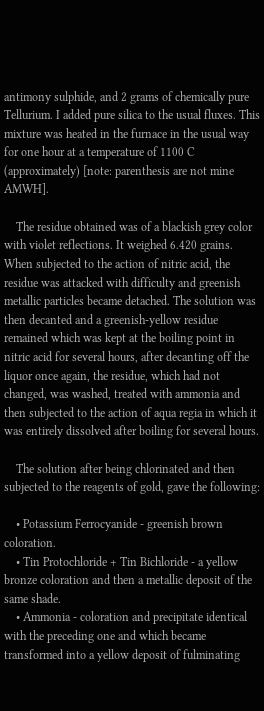antimony sulphide, and 2 grams of chemically pure Tellurium. I added pure silica to the usual fluxes. This mixture was heated in the furnace in the usual way for one hour at a temperature of 1100 C (approximately) [note: parenthesis are not mine AMWH].

    The residue obtained was of a blackish grey color with violet reflections. It weighed 6.420 grains. When subjected to the action of nitric acid, the residue was attacked with difficulty and greenish metallic particles became detached. The solution was then decanted and a greenish-yellow residue remained which was kept at the boiling point in nitric acid for several hours, after decanting off the liquor once again, the residue, which had not changed, was washed, treated with ammonia and then subjected to the action of aqua regia in which it was entirely dissolved after boiling for several hours.

    The solution after being chlorinated and then subjected to the reagents of gold, gave the following:

    • Potassium Ferrocyanide - greenish brown coloration.
    • Tin Protochloride + Tin Bichloride - a yellow bronze coloration and then a metallic deposit of the same shade.
    • Ammonia - coloration and precipitate identical with the preceding one and which became transformed into a yellow deposit of fulminating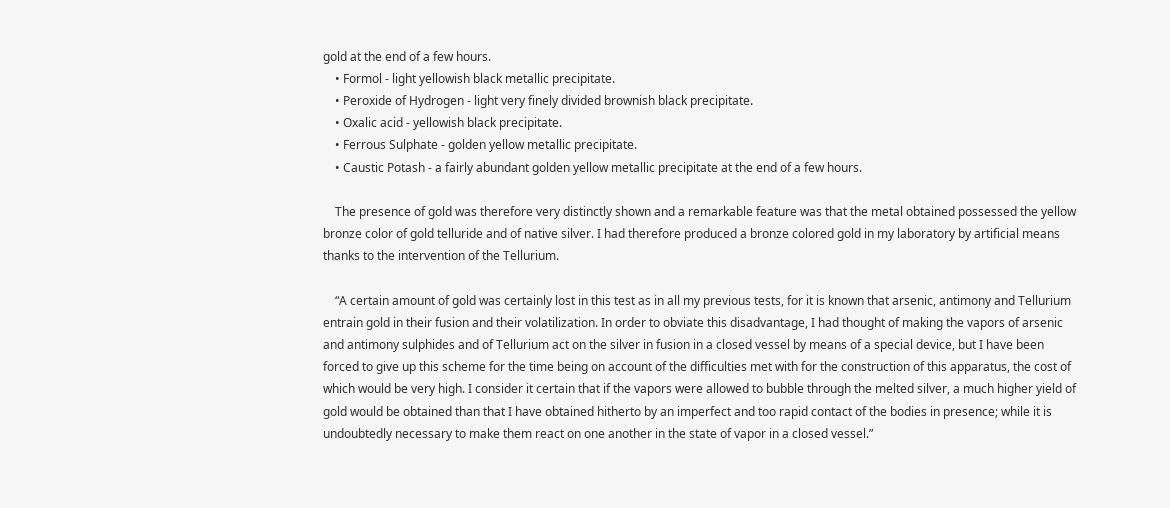gold at the end of a few hours.
    • Formol - light yellowish black metallic precipitate.
    • Peroxide of Hydrogen - light very finely divided brownish black precipitate.
    • Oxalic acid - yellowish black precipitate.
    • Ferrous Sulphate - golden yellow metallic precipitate.
    • Caustic Potash - a fairly abundant golden yellow metallic precipitate at the end of a few hours.

    The presence of gold was therefore very distinctly shown and a remarkable feature was that the metal obtained possessed the yellow bronze color of gold telluride and of native silver. I had therefore produced a bronze colored gold in my laboratory by artificial means thanks to the intervention of the Tellurium.

    “A certain amount of gold was certainly lost in this test as in all my previous tests, for it is known that arsenic, antimony and Tellurium entrain gold in their fusion and their volatilization. In order to obviate this disadvantage, I had thought of making the vapors of arsenic and antimony sulphides and of Tellurium act on the silver in fusion in a closed vessel by means of a special device, but I have been forced to give up this scheme for the time being on account of the difficulties met with for the construction of this apparatus, the cost of which would be very high. I consider it certain that if the vapors were allowed to bubble through the melted silver, a much higher yield of gold would be obtained than that I have obtained hitherto by an imperfect and too rapid contact of the bodies in presence; while it is undoubtedly necessary to make them react on one another in the state of vapor in a closed vessel.”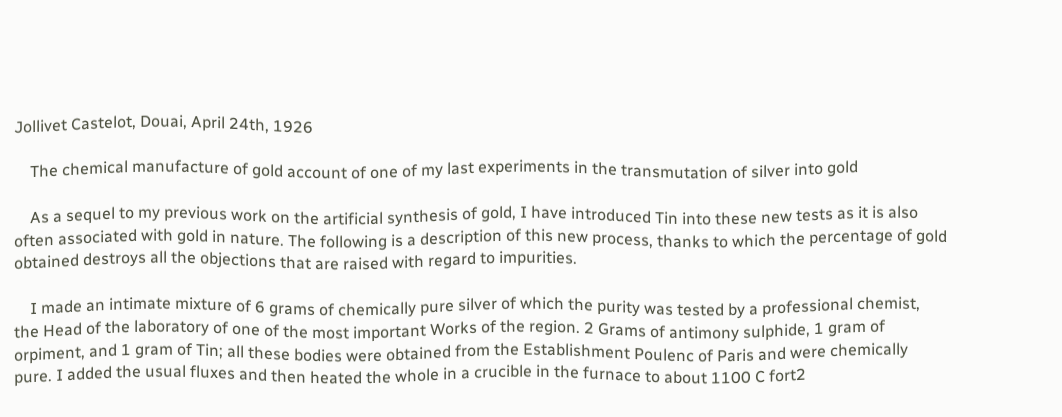Jollivet Castelot, Douai, April 24th, 1926

    The chemical manufacture of gold account of one of my last experiments in the transmutation of silver into gold

    As a sequel to my previous work on the artificial synthesis of gold, I have introduced Tin into these new tests as it is also often associated with gold in nature. The following is a description of this new process, thanks to which the percentage of gold obtained destroys all the objections that are raised with regard to impurities.

    I made an intimate mixture of 6 grams of chemically pure silver of which the purity was tested by a professional chemist, the Head of the laboratory of one of the most important Works of the region. 2 Grams of antimony sulphide, 1 gram of orpiment, and 1 gram of Tin; all these bodies were obtained from the Establishment Poulenc of Paris and were chemically pure. I added the usual fluxes and then heated the whole in a crucible in the furnace to about 1100 C fort2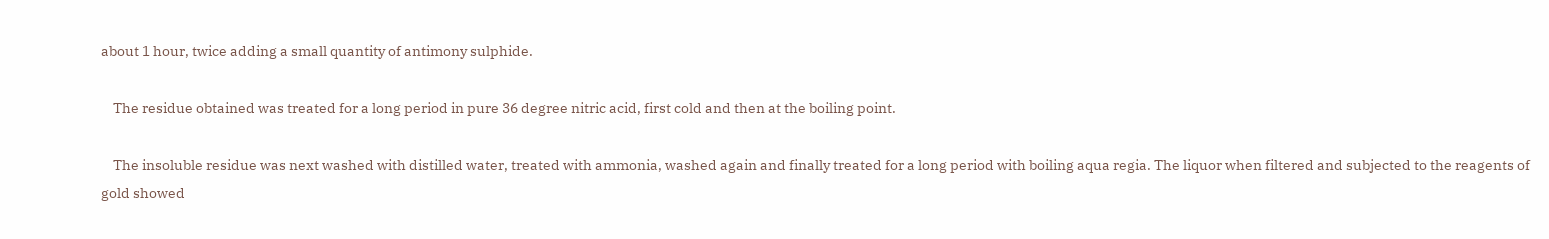about 1 hour, twice adding a small quantity of antimony sulphide.

    The residue obtained was treated for a long period in pure 36 degree nitric acid, first cold and then at the boiling point.

    The insoluble residue was next washed with distilled water, treated with ammonia, washed again and finally treated for a long period with boiling aqua regia. The liquor when filtered and subjected to the reagents of gold showed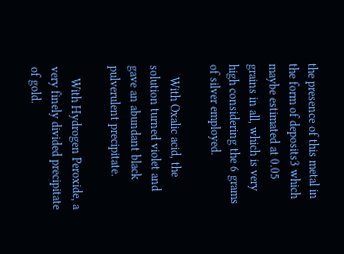the presence of this metal in the form of deposits3 which maybe estimated at 0.05 grains in all, which is very high considering the 6 grams of silver employed.

    With Oxalic acid, the solution turned violet and gave an abundant black pulverulent precipitate.

    With Hydrogen Peroxide, a very finely divided precipitate of gold.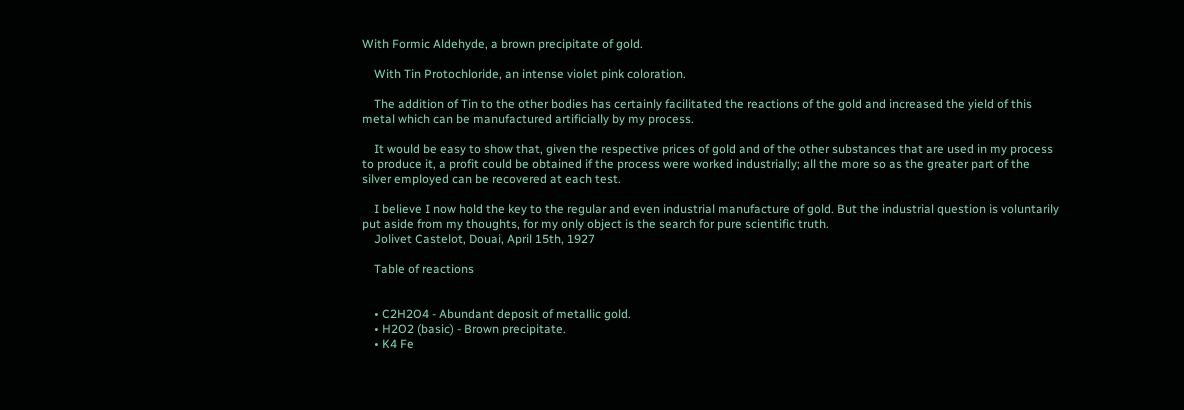With Formic Aldehyde, a brown precipitate of gold.

    With Tin Protochloride, an intense violet pink coloration.

    The addition of Tin to the other bodies has certainly facilitated the reactions of the gold and increased the yield of this metal which can be manufactured artificially by my process.

    It would be easy to show that, given the respective prices of gold and of the other substances that are used in my process to produce it, a profit could be obtained if the process were worked industrially; all the more so as the greater part of the silver employed can be recovered at each test.

    I believe I now hold the key to the regular and even industrial manufacture of gold. But the industrial question is voluntarily put aside from my thoughts, for my only object is the search for pure scientific truth.
    Jolivet Castelot, Douai, April 15th, 1927

    Table of reactions


    • C2H2O4 - Abundant deposit of metallic gold.
    • H2O2 (basic) - Brown precipitate.
    • K4 Fe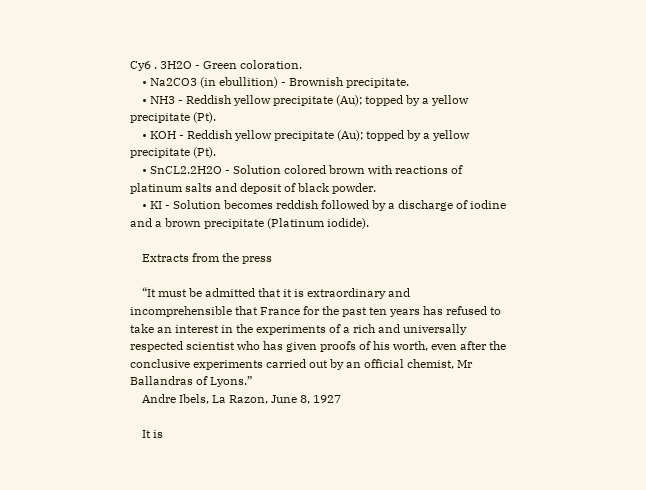Cy6 . 3H2O - Green coloration.
    • Na2CO3 (in ebullition) - Brownish precipitate.
    • NH3 - Reddish yellow precipitate (Au); topped by a yellow precipitate (Pt).
    • KOH - Reddish yellow precipitate (Au); topped by a yellow precipitate (Pt).
    • SnCL2.2H2O - Solution colored brown with reactions of platinum salts and deposit of black powder.
    • KI - Solution becomes reddish followed by a discharge of iodine and a brown precipitate (Platinum iodide).

    Extracts from the press

    “It must be admitted that it is extraordinary and incomprehensible that France for the past ten years has refused to take an interest in the experiments of a rich and universally respected scientist who has given proofs of his worth, even after the conclusive experiments carried out by an official chemist, Mr Ballandras of Lyons.”
    Andre Ibels, La Razon, June 8, 1927

    It is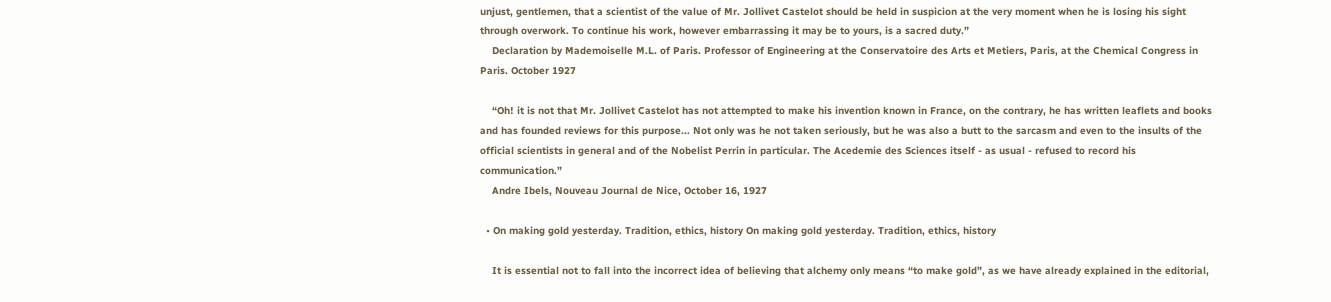unjust, gentlemen, that a scientist of the value of Mr. Jollivet Castelot should be held in suspicion at the very moment when he is losing his sight through overwork. To continue his work, however embarrassing it may be to yours, is a sacred duty.”
    Declaration by Mademoiselle M.L. of Paris. Professor of Engineering at the Conservatoire des Arts et Metiers, Paris, at the Chemical Congress in Paris. October 1927

    “Oh! it is not that Mr. Jollivet Castelot has not attempted to make his invention known in France, on the contrary, he has written leaflets and books and has founded reviews for this purpose... Not only was he not taken seriously, but he was also a butt to the sarcasm and even to the insults of the official scientists in general and of the Nobelist Perrin in particular. The Acedemie des Sciences itself - as usual - refused to record his communication.”
    Andre Ibels, Nouveau Journal de Nice, October 16, 1927

  • On making gold yesterday. Tradition, ethics, history On making gold yesterday. Tradition, ethics, history

    It is essential not to fall into the incorrect idea of believing that alchemy only means “to make gold”, as we have already explained in the editorial,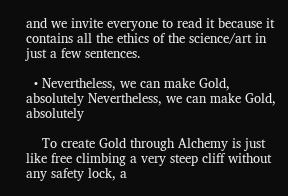and we invite everyone to read it because it contains all the ethics of the science/art in just a few sentences.

  • Nevertheless, we can make Gold, absolutely Nevertheless, we can make Gold, absolutely

    To create Gold through Alchemy is just like free climbing a very steep cliff without any safety lock, a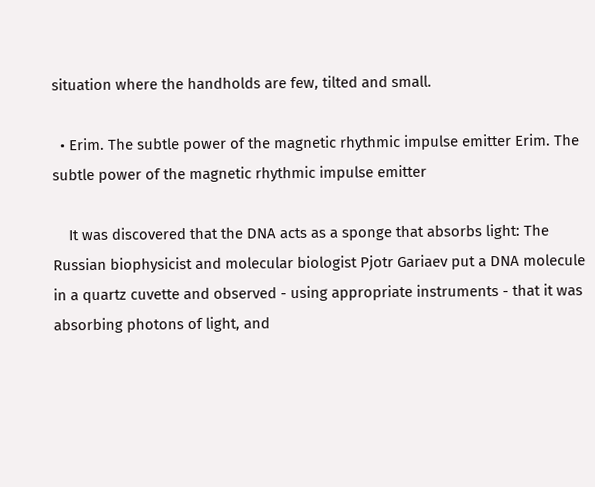situation where the handholds are few, tilted and small.

  • Erim. The subtle power of the magnetic rhythmic impulse emitter Erim. The subtle power of the magnetic rhythmic impulse emitter

    It was discovered that the DNA acts as a sponge that absorbs light: The Russian biophysicist and molecular biologist Pjotr Gariaev put a DNA molecule in a quartz cuvette and observed - using appropriate instruments - that it was absorbing photons of light, and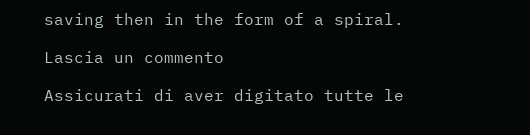saving then in the form of a spiral.

Lascia un commento

Assicurati di aver digitato tutte le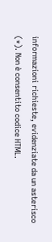informazioni richieste, evidenziate da un asterisco (*). Non è consentito codice HTML.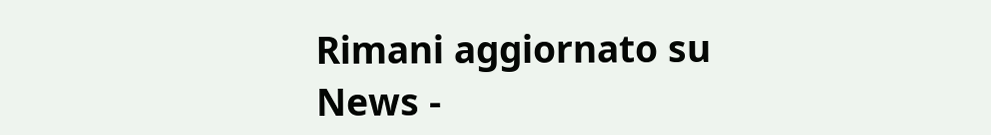Rimani aggiornato su News -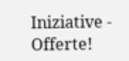Iniziative - Offerte!